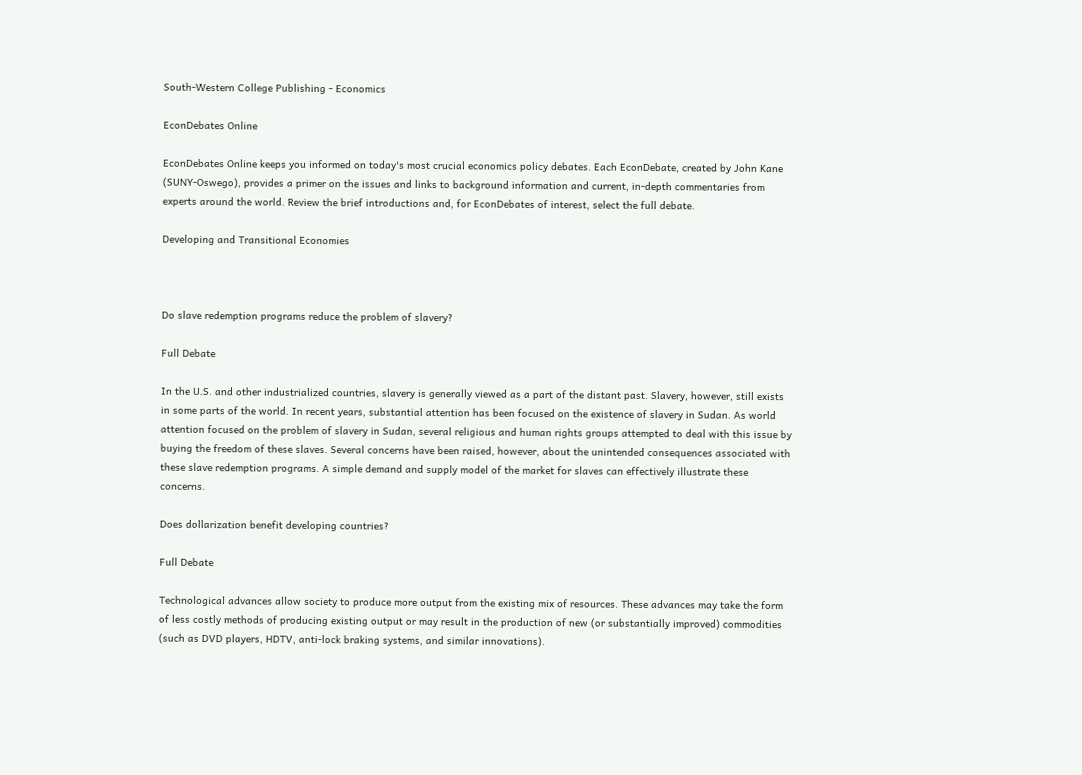South-Western College Publishing - Economics

EconDebates Online

EconDebates Online keeps you informed on today's most crucial economics policy debates. Each EconDebate, created by John Kane (SUNY-Oswego), provides a primer on the issues and links to background information and current, in-depth commentaries from experts around the world. Review the brief introductions and, for EconDebates of interest, select the full debate.

Developing and Transitional Economies



Do slave redemption programs reduce the problem of slavery?

Full Debate

In the U.S. and other industrialized countries, slavery is generally viewed as a part of the distant past. Slavery, however, still exists in some parts of the world. In recent years, substantial attention has been focused on the existence of slavery in Sudan. As world attention focused on the problem of slavery in Sudan, several religious and human rights groups attempted to deal with this issue by buying the freedom of these slaves. Several concerns have been raised, however, about the unintended consequences associated with these slave redemption programs. A simple demand and supply model of the market for slaves can effectively illustrate these concerns.

Does dollarization benefit developing countries?

Full Debate

Technological advances allow society to produce more output from the existing mix of resources. These advances may take the form of less costly methods of producing existing output or may result in the production of new (or substantially improved) commodities (such as DVD players, HDTV, anti-lock braking systems, and similar innovations).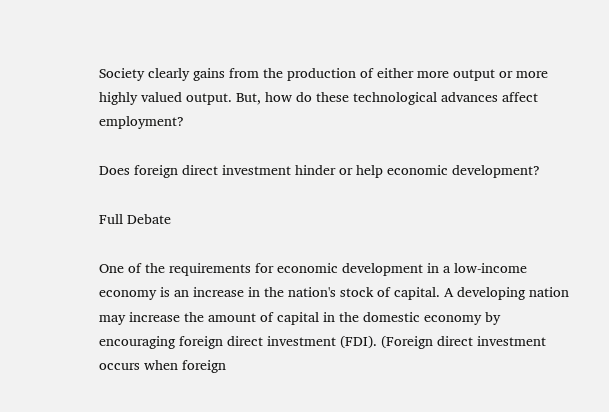Society clearly gains from the production of either more output or more highly valued output. But, how do these technological advances affect employment?

Does foreign direct investment hinder or help economic development?

Full Debate

One of the requirements for economic development in a low-income economy is an increase in the nation's stock of capital. A developing nation may increase the amount of capital in the domestic economy by encouraging foreign direct investment (FDI). (Foreign direct investment occurs when foreign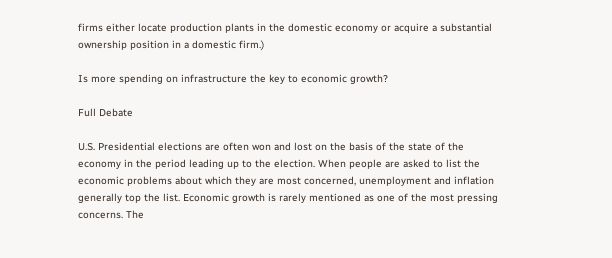firms either locate production plants in the domestic economy or acquire a substantial ownership position in a domestic firm.)

Is more spending on infrastructure the key to economic growth?

Full Debate

U.S. Presidential elections are often won and lost on the basis of the state of the economy in the period leading up to the election. When people are asked to list the economic problems about which they are most concerned, unemployment and inflation generally top the list. Economic growth is rarely mentioned as one of the most pressing concerns. The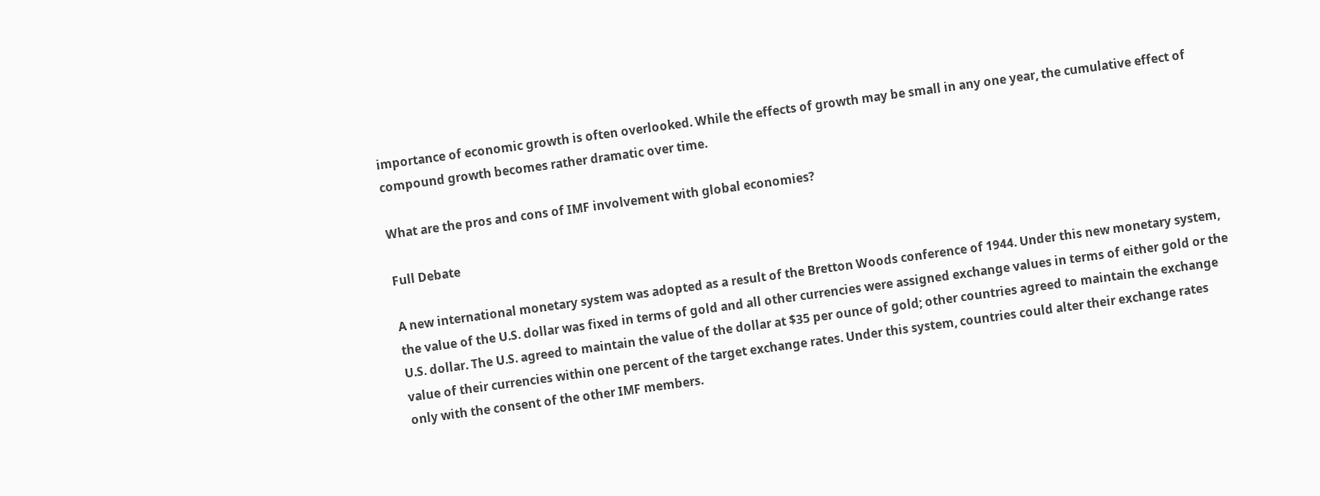importance of economic growth is often overlooked. While the effects of growth may be small in any one year, the cumulative effect of compound growth becomes rather dramatic over time.

What are the pros and cons of IMF involvement with global economies?

Full Debate

A new international monetary system was adopted as a result of the Bretton Woods conference of 1944. Under this new monetary system, the value of the U.S. dollar was fixed in terms of gold and all other currencies were assigned exchange values in terms of either gold or the U.S. dollar. The U.S. agreed to maintain the value of the dollar at $35 per ounce of gold; other countries agreed to maintain the exchange value of their currencies within one percent of the target exchange rates. Under this system, countries could alter their exchange rates only with the consent of the other IMF members.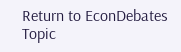Return to EconDebates Topic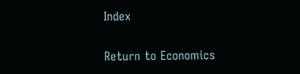Index

Return to Economics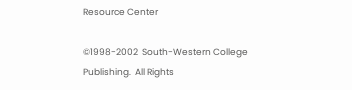Resource Center

©1998-2002  South-Western College Publishing.  All Rights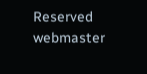Reserved   webmaster